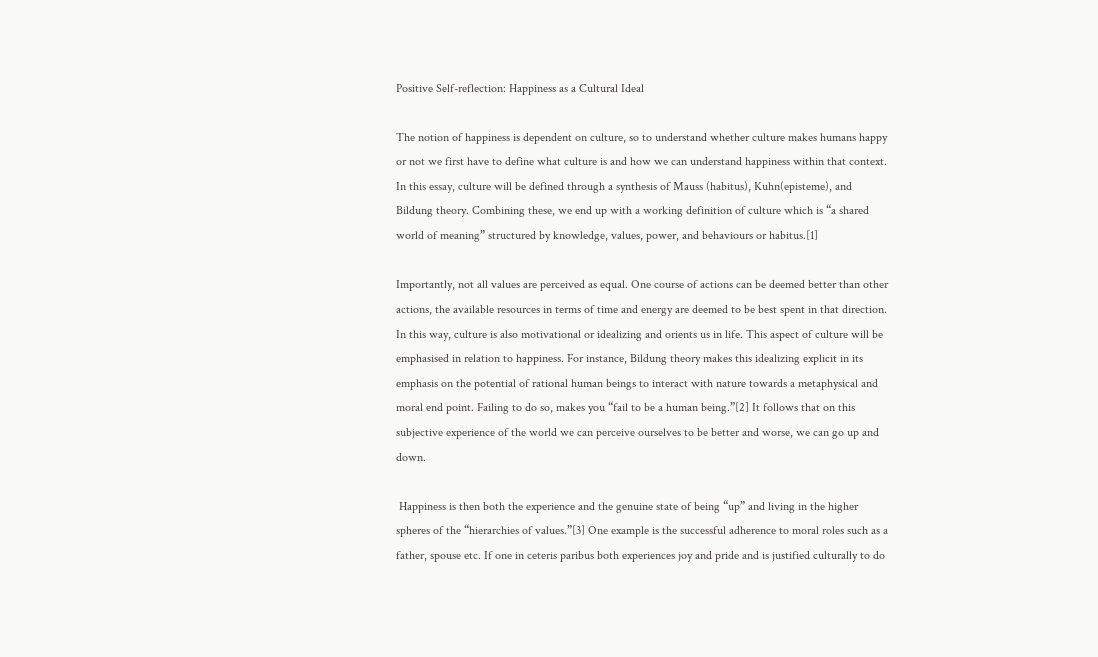Positive Self-reflection: Happiness as a Cultural Ideal

The notion of happiness is dependent on culture, so to understand whether culture makes humans happy or not we first have to define what culture is and how we can understand happiness within that context. In this essay, culture will be defined through a synthesis of Mauss (habitus), Kuhn(episteme), and Bildung theory. Combining these, we end up with a working definition of culture which is “a shared world of meaning” structured by knowledge, values, power, and behaviours or habitus.[1]

Importantly, not all values are perceived as equal. One course of actions can be deemed better than other actions, the available resources in terms of time and energy are deemed to be best spent in that direction. In this way, culture is also motivational or idealizing and orients us in life. This aspect of culture will be emphasised in relation to happiness. For instance, Bildung theory makes this idealizing explicit in its emphasis on the potential of rational human beings to interact with nature towards a metaphysical and moral end point. Failing to do so, makes you “fail to be a human being.”[2] It follows that on this subjective experience of the world we can perceive ourselves to be better and worse, we can go up and down.

 Happiness is then both the experience and the genuine state of being “up” and living in the higher spheres of the “hierarchies of values.”[3] One example is the successful adherence to moral roles such as a father, spouse etc. If one in ceteris paribus both experiences joy and pride and is justified culturally to do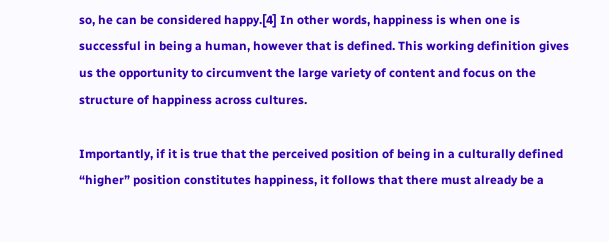so, he can be considered happy.[4] In other words, happiness is when one is successful in being a human, however that is defined. This working definition gives us the opportunity to circumvent the large variety of content and focus on the structure of happiness across cultures.

Importantly, if it is true that the perceived position of being in a culturally defined “higher” position constitutes happiness, it follows that there must already be a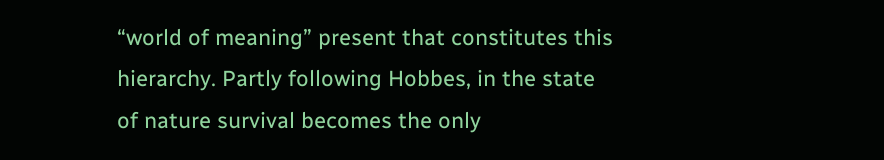“world of meaning” present that constitutes this hierarchy. Partly following Hobbes, in the state of nature survival becomes the only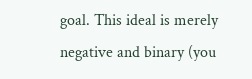goal. This ideal is merely negative and binary (you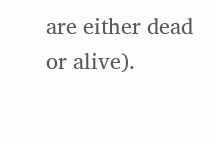are either dead or alive).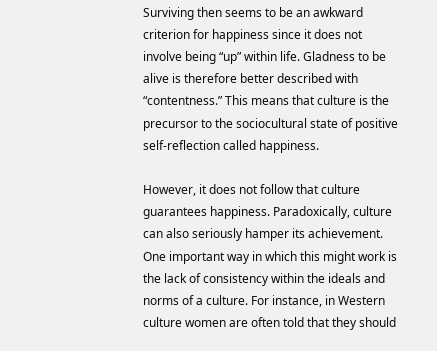Surviving then seems to be an awkward criterion for happiness since it does not involve being “up” within life. Gladness to be alive is therefore better described with “contentness.” This means that culture is the precursor to the sociocultural state of positive self-reflection called happiness.

However, it does not follow that culture guarantees happiness. Paradoxically, culture can also seriously hamper its achievement. One important way in which this might work is the lack of consistency within the ideals and norms of a culture. For instance, in Western culture women are often told that they should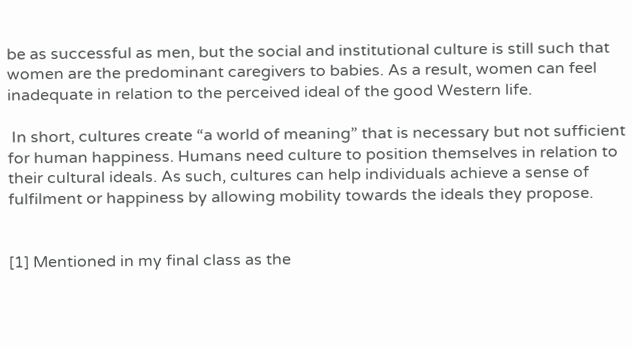be as successful as men, but the social and institutional culture is still such that women are the predominant caregivers to babies. As a result, women can feel inadequate in relation to the perceived ideal of the good Western life.

 In short, cultures create “a world of meaning” that is necessary but not sufficient for human happiness. Humans need culture to position themselves in relation to their cultural ideals. As such, cultures can help individuals achieve a sense of fulfilment or happiness by allowing mobility towards the ideals they propose.


[1] Mentioned in my final class as the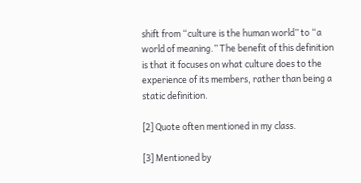shift from “culture is the human world” to “a world of meaning.” The benefit of this definition is that it focuses on what culture does to the experience of its members, rather than being a static definition.

[2] Quote often mentioned in my class.

[3] Mentioned by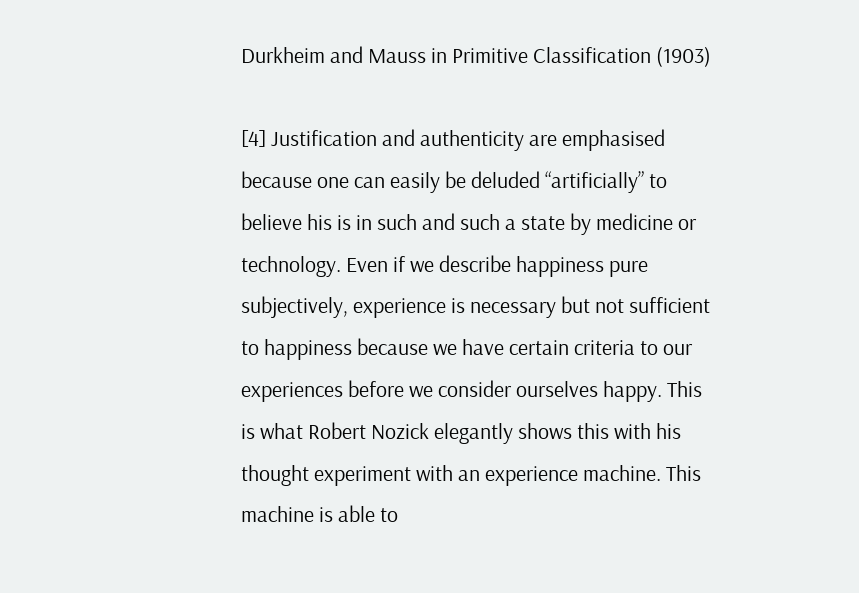Durkheim and Mauss in Primitive Classification (1903)

[4] Justification and authenticity are emphasised because one can easily be deluded “artificially” to believe his is in such and such a state by medicine or technology. Even if we describe happiness pure subjectively, experience is necessary but not sufficient to happiness because we have certain criteria to our experiences before we consider ourselves happy. This is what Robert Nozick elegantly shows this with his thought experiment with an experience machine. This machine is able to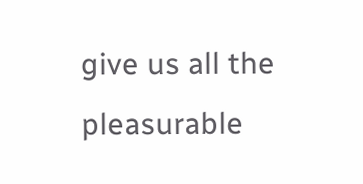give us all the pleasurable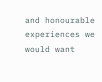and honourable experiences we would want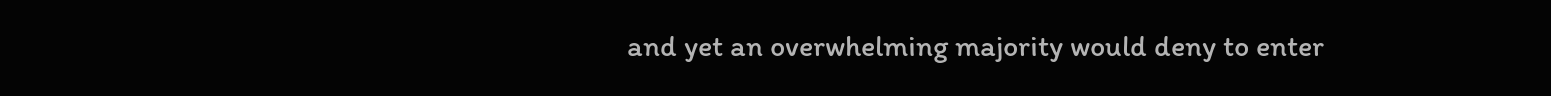and yet an overwhelming majority would deny to enter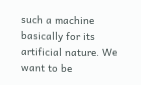such a machine basically for its artificial nature. We want to be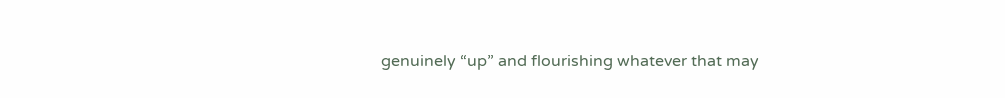genuinely “up” and flourishing whatever that may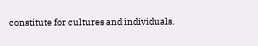constitute for cultures and individuals.